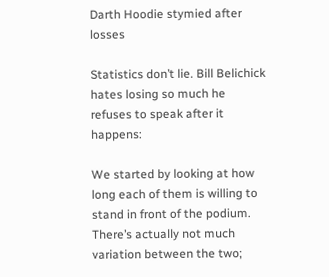Darth Hoodie stymied after losses

Statistics don’t lie. Bill Belichick hates losing so much he refuses to speak after it happens:

We started by looking at how long each of them is willing to stand in front of the podium. There’s actually not much variation between the two;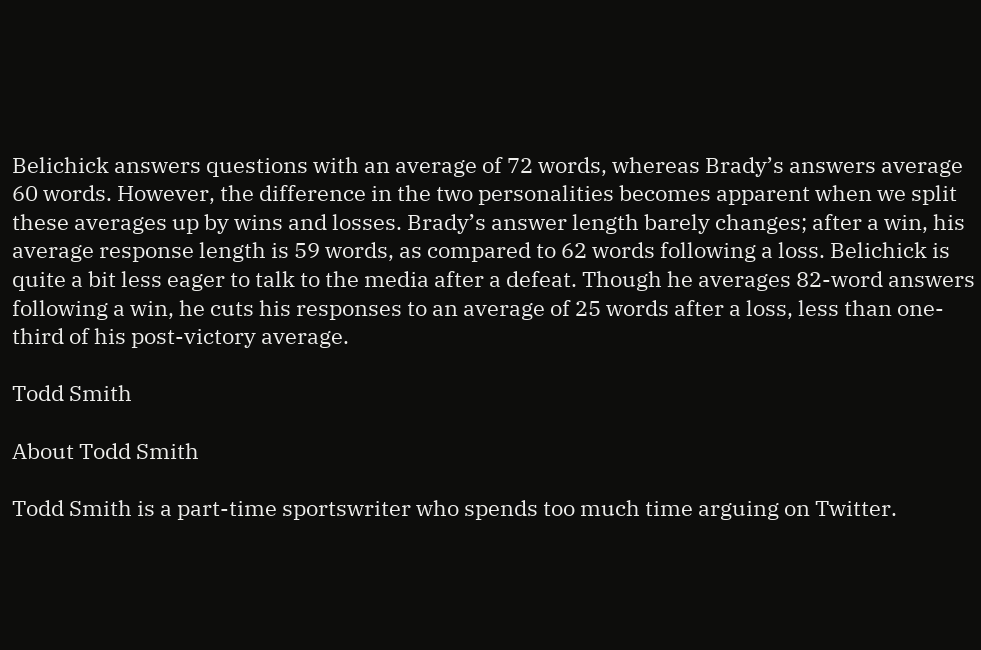Belichick answers questions with an average of 72 words, whereas Brady’s answers average 60 words. However, the difference in the two personalities becomes apparent when we split these averages up by wins and losses. Brady’s answer length barely changes; after a win, his average response length is 59 words, as compared to 62 words following a loss. Belichick is quite a bit less eager to talk to the media after a defeat. Though he averages 82-word answers following a win, he cuts his responses to an average of 25 words after a loss, less than one-third of his post-victory average.

Todd Smith

About Todd Smith

Todd Smith is a part-time sportswriter who spends too much time arguing on Twitter.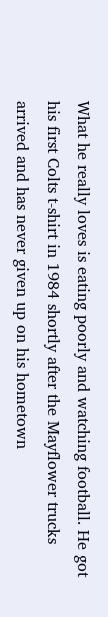What he really loves is eating poorly and watching football. He got his first Colts t-shirt in 1984 shortly after the Mayflower trucks arrived and has never given up on his hometown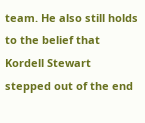team. He also still holds to the belief that Kordell Stewart stepped out of the end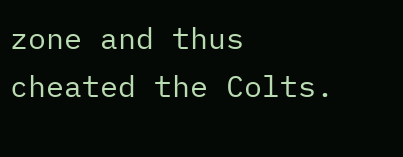zone and thus cheated the Colts.